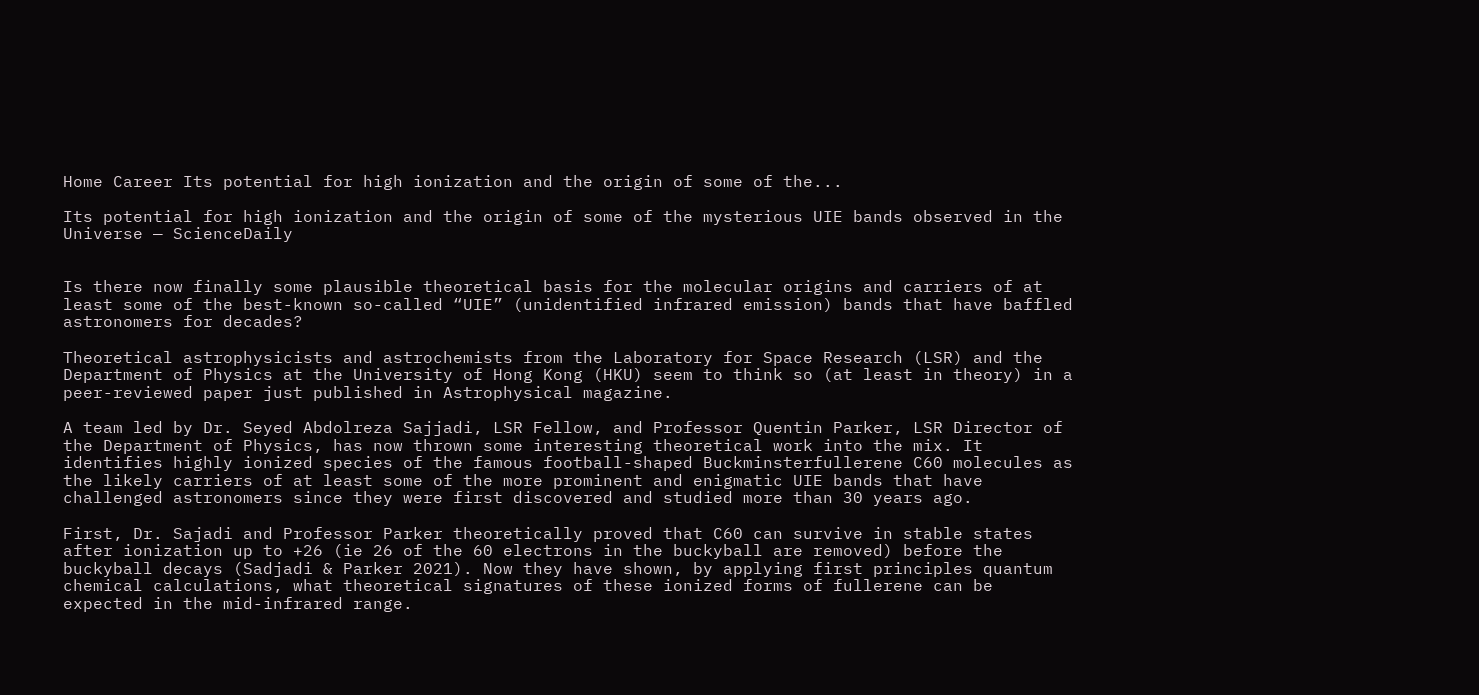Home Career Its potential for high ionization and the origin of some of the...

Its potential for high ionization and the origin of some of the mysterious UIE bands observed in the Universe — ScienceDaily


Is there now finally some plausible theoretical basis for the molecular origins and carriers of at least some of the best-known so-called “UIE” (unidentified infrared emission) bands that have baffled astronomers for decades?

Theoretical astrophysicists and astrochemists from the Laboratory for Space Research (LSR) and the Department of Physics at the University of Hong Kong (HKU) seem to think so (at least in theory) in a peer-reviewed paper just published in Astrophysical magazine.

A team led by Dr. Seyed Abdolreza Sajjadi, LSR Fellow, and Professor Quentin Parker, LSR Director of the Department of Physics, has now thrown some interesting theoretical work into the mix. It identifies highly ionized species of the famous football-shaped Buckminsterfullerene C60 molecules as the likely carriers of at least some of the more prominent and enigmatic UIE bands that have challenged astronomers since they were first discovered and studied more than 30 years ago.

First, Dr. Sajadi and Professor Parker theoretically proved that C60 can survive in stable states after ionization up to +26 (ie 26 of the 60 electrons in the buckyball are removed) before the buckyball decays (Sadjadi & Parker 2021). Now they have shown, by applying first principles quantum chemical calculations, what theoretical signatures of these ionized forms of fullerene can be expected in the mid-infrared range.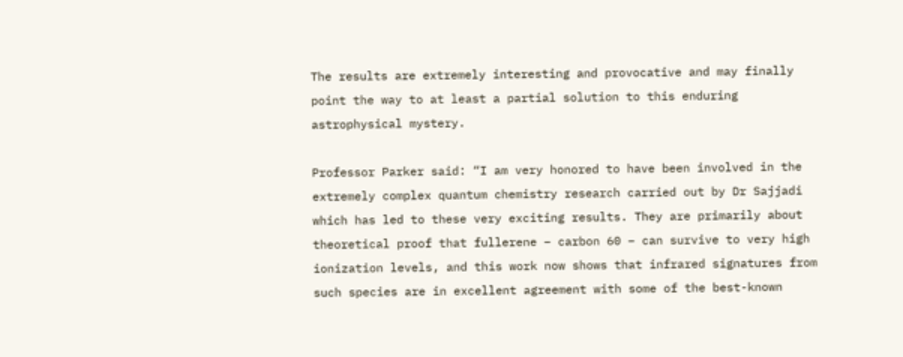The results are extremely interesting and provocative and may finally point the way to at least a partial solution to this enduring astrophysical mystery.

Professor Parker said: “I am very honored to have been involved in the extremely complex quantum chemistry research carried out by Dr Sajjadi which has led to these very exciting results. They are primarily about theoretical proof that fullerene – carbon 60 – can survive to very high ionization levels, and this work now shows that infrared signatures from such species are in excellent agreement with some of the best-known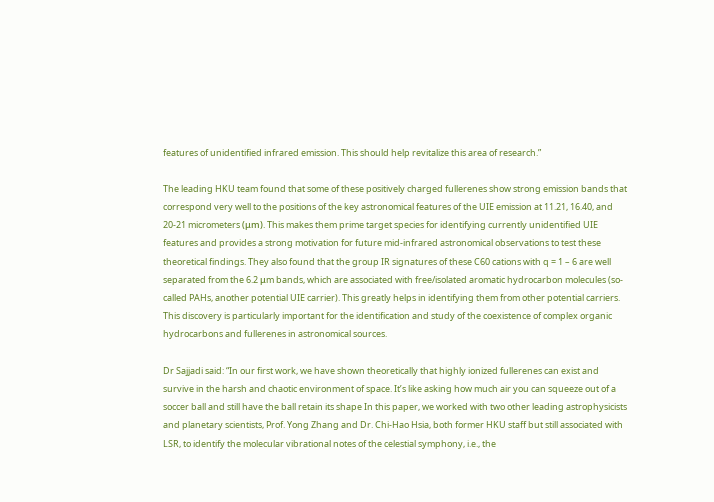features of unidentified infrared emission. This should help revitalize this area of research.”

The leading HKU team found that some of these positively charged fullerenes show strong emission bands that correspond very well to the positions of the key astronomical features of the UIE emission at 11.21, 16.40, and 20-21 micrometers (μm). This makes them prime target species for identifying currently unidentified UIE features and provides a strong motivation for future mid-infrared astronomical observations to test these theoretical findings. They also found that the group IR signatures of these C60 cations with q = 1 – 6 are well separated from the 6.2 μm bands, which are associated with free/isolated aromatic hydrocarbon molecules (so-called PAHs, another potential UIE carrier). This greatly helps in identifying them from other potential carriers. This discovery is particularly important for the identification and study of the coexistence of complex organic hydrocarbons and fullerenes in astronomical sources.

Dr Sajjadi said: “In our first work, we have shown theoretically that highly ionized fullerenes can exist and survive in the harsh and chaotic environment of space. It’s like asking how much air you can squeeze out of a soccer ball and still have the ball retain its shape In this paper, we worked with two other leading astrophysicists and planetary scientists, Prof. Yong Zhang and Dr. Chi-Hao Hsia, both former HKU staff but still associated with LSR, to identify the molecular vibrational notes of the celestial symphony, i.e., the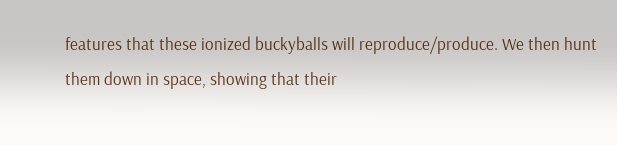features that these ionized buckyballs will reproduce/produce. We then hunt them down in space, showing that their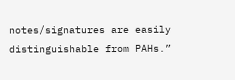notes/signatures are easily distinguishable from PAHs.”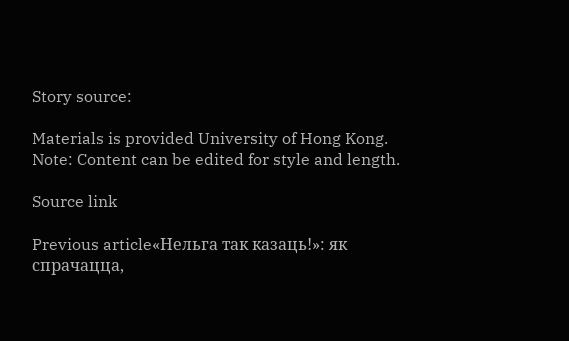Story source:

Materials is provided University of Hong Kong. Note: Content can be edited for style and length.

Source link

Previous article«Нельга так казаць!»: як спрачацца,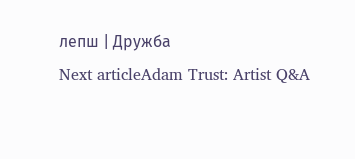лепш | Дружба
Next articleAdam Trust: Artist Q&A